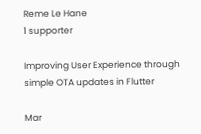Reme Le Hane
1 supporter

Improving User Experience through simple OTA updates in Flutter

Mar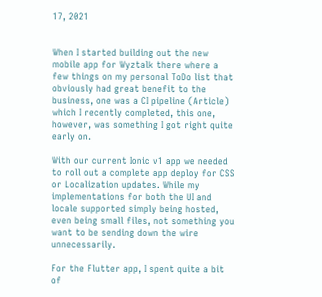17, 2021


When I started building out the new mobile app for Wyztalk there where a few things on my personal ToDo list that obviously had great benefit to the business, one was a CI pipeline (Article) which I recently completed, this one, however, was something I got right quite early on.

With our current Ionic v1 app we needed to roll out a complete app deploy for CSS or Localization updates. While my implementations for both the UI and locale supported simply being hosted, even being small files, not something you want to be sending down the wire unnecessarily.

For the Flutter app, I spent quite a bit of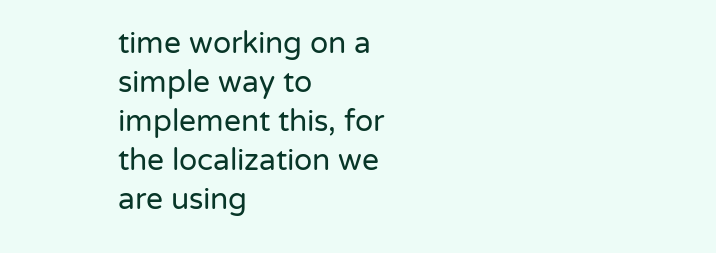time working on a simple way to implement this, for the localization we are using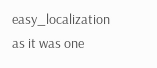easy_localization as it was one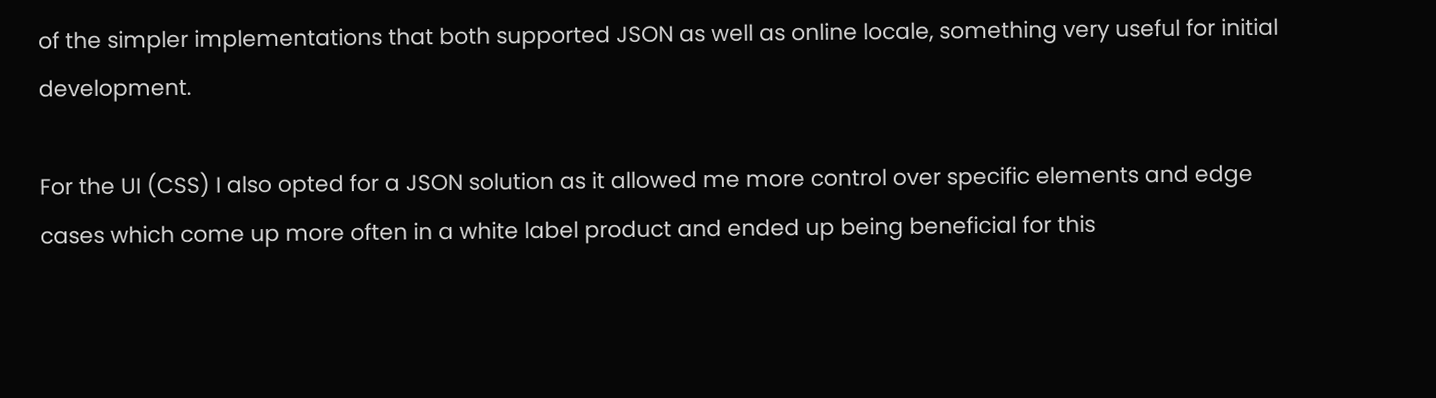of the simpler implementations that both supported JSON as well as online locale, something very useful for initial development.

For the UI (CSS) I also opted for a JSON solution as it allowed me more control over specific elements and edge cases which come up more often in a white label product and ended up being beneficial for this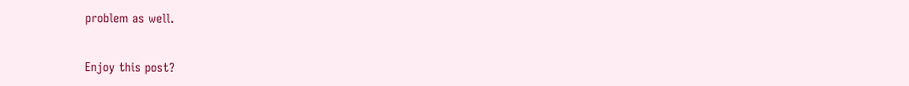problem as well.


Enjoy this post?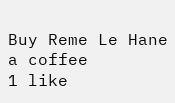Buy Reme Le Hane a coffee
1 like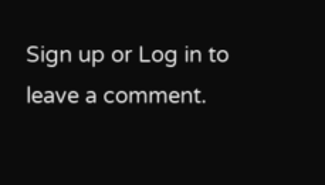Sign up or Log in to leave a comment.